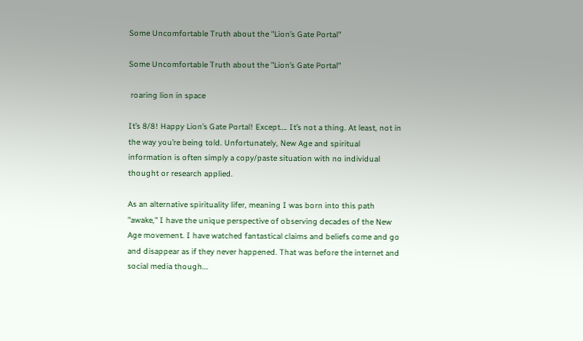Some Uncomfortable Truth about the "Lion’s Gate Portal"

Some Uncomfortable Truth about the "Lion’s Gate Portal"

 roaring lion in space

It’s 8/8! Happy Lion’s Gate Portal! Except…. It’s not a thing. At least, not in the way you’re being told. Unfortunately, New Age and spiritual information is often simply a copy/paste situation with no individual thought or research applied.

As an alternative spirituality lifer, meaning I was born into this path "awake," I have the unique perspective of observing decades of the New Age movement. I have watched fantastical claims and beliefs come and go and disappear as if they never happened. That was before the internet and social media though...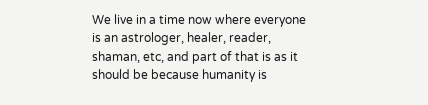We live in a time now where everyone is an astrologer, healer, reader, shaman, etc, and part of that is as it should be because humanity is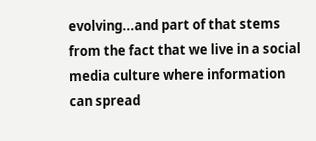evolving...and part of that stems from the fact that we live in a social media culture where information can spread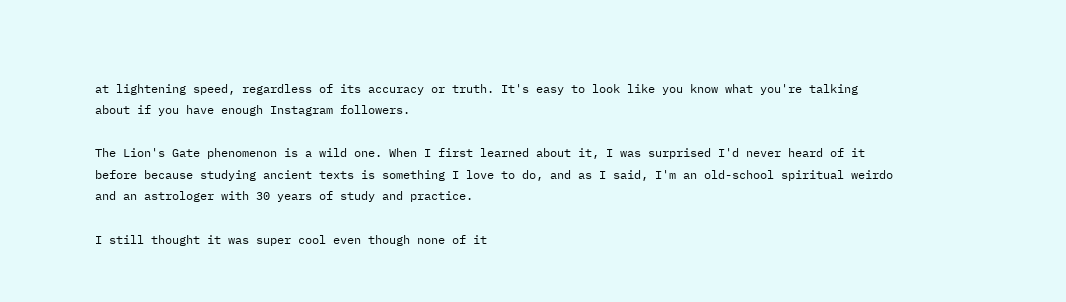at lightening speed, regardless of its accuracy or truth. It's easy to look like you know what you're talking about if you have enough Instagram followers.

The Lion's Gate phenomenon is a wild one. When I first learned about it, I was surprised I'd never heard of it before because studying ancient texts is something I love to do, and as I said, I'm an old-school spiritual weirdo and an astrologer with 30 years of study and practice.

I still thought it was super cool even though none of it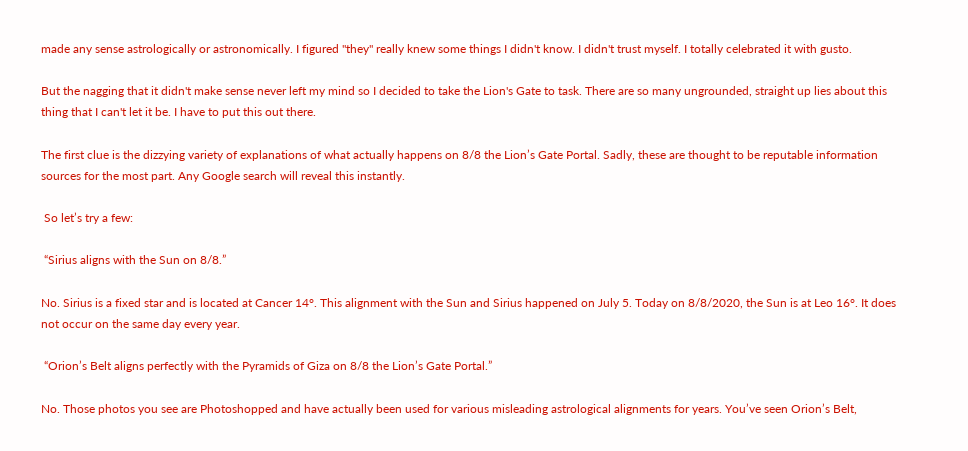made any sense astrologically or astronomically. I figured "they" really knew some things I didn't know. I didn't trust myself. I totally celebrated it with gusto.

But the nagging that it didn't make sense never left my mind so I decided to take the Lion's Gate to task. There are so many ungrounded, straight up lies about this thing that I can't let it be. I have to put this out there.

The first clue is the dizzying variety of explanations of what actually happens on 8/8 the Lion’s Gate Portal. Sadly, these are thought to be reputable information sources for the most part. Any Google search will reveal this instantly.

 So let’s try a few:

 “Sirius aligns with the Sun on 8/8.”

No. Sirius is a fixed star and is located at Cancer 14°. This alignment with the Sun and Sirius happened on July 5. Today on 8/8/2020, the Sun is at Leo 16°. It does not occur on the same day every year.

 “Orion’s Belt aligns perfectly with the Pyramids of Giza on 8/8 the Lion’s Gate Portal.”

No. Those photos you see are Photoshopped and have actually been used for various misleading astrological alignments for years. You’ve seen Orion’s Belt,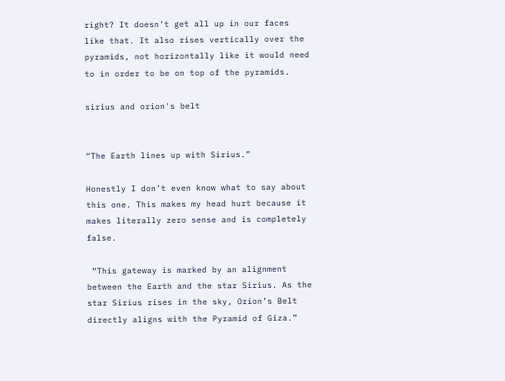right? It doesn’t get all up in our faces like that. It also rises vertically over the pyramids, not horizontally like it would need to in order to be on top of the pyramids.

sirius and orion's belt


“The Earth lines up with Sirius.”

Honestly I don’t even know what to say about this one. This makes my head hurt because it makes literally zero sense and is completely false.

 “This gateway is marked by an alignment between the Earth and the star Sirius. As the star Sirius rises in the sky, Orion’s Belt directly aligns with the Pyramid of Giza.”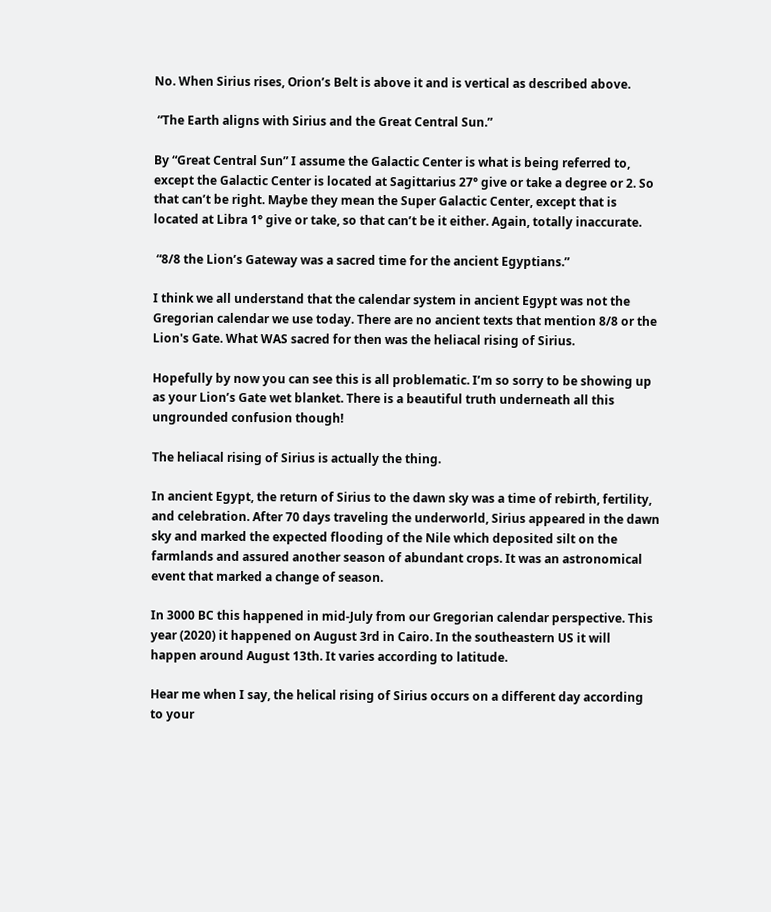No. When Sirius rises, Orion’s Belt is above it and is vertical as described above.

 “The Earth aligns with Sirius and the Great Central Sun.”

By “Great Central Sun” I assume the Galactic Center is what is being referred to, except the Galactic Center is located at Sagittarius 27° give or take a degree or 2. So that can’t be right. Maybe they mean the Super Galactic Center, except that is located at Libra 1° give or take, so that can’t be it either. Again, totally inaccurate.

 “8/8 the Lion’s Gateway was a sacred time for the ancient Egyptians.”

I think we all understand that the calendar system in ancient Egypt was not the Gregorian calendar we use today. There are no ancient texts that mention 8/8 or the Lion's Gate. What WAS sacred for then was the heliacal rising of Sirius.

Hopefully by now you can see this is all problematic. I’m so sorry to be showing up as your Lion’s Gate wet blanket. There is a beautiful truth underneath all this ungrounded confusion though!

The heliacal rising of Sirius is actually the thing.

In ancient Egypt, the return of Sirius to the dawn sky was a time of rebirth, fertility, and celebration. After 70 days traveling the underworld, Sirius appeared in the dawn sky and marked the expected flooding of the Nile which deposited silt on the farmlands and assured another season of abundant crops. It was an astronomical event that marked a change of season.

In 3000 BC this happened in mid-July from our Gregorian calendar perspective. This year (2020) it happened on August 3rd in Cairo. In the southeastern US it will happen around August 13th. It varies according to latitude.

Hear me when I say, the helical rising of Sirius occurs on a different day according to your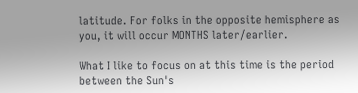latitude. For folks in the opposite hemisphere as you, it will occur MONTHS later/earlier.

What I like to focus on at this time is the period between the Sun's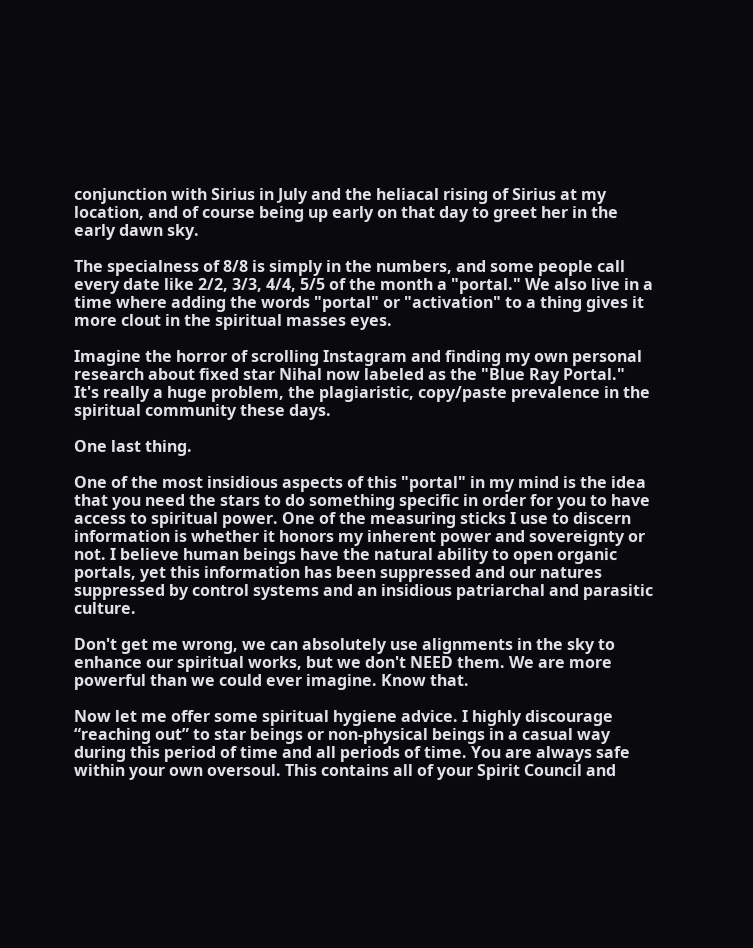conjunction with Sirius in July and the heliacal rising of Sirius at my location, and of course being up early on that day to greet her in the early dawn sky.

The specialness of 8/8 is simply in the numbers, and some people call every date like 2/2, 3/3, 4/4, 5/5 of the month a "portal." We also live in a time where adding the words "portal" or "activation" to a thing gives it more clout in the spiritual masses eyes.

Imagine the horror of scrolling Instagram and finding my own personal research about fixed star Nihal now labeled as the "Blue Ray Portal." It's really a huge problem, the plagiaristic, copy/paste prevalence in the spiritual community these days.

One last thing.

One of the most insidious aspects of this "portal" in my mind is the idea that you need the stars to do something specific in order for you to have access to spiritual power. One of the measuring sticks I use to discern information is whether it honors my inherent power and sovereignty or not. I believe human beings have the natural ability to open organic portals, yet this information has been suppressed and our natures suppressed by control systems and an insidious patriarchal and parasitic culture.

Don't get me wrong, we can absolutely use alignments in the sky to enhance our spiritual works, but we don't NEED them. We are more powerful than we could ever imagine. Know that.

Now let me offer some spiritual hygiene advice. I highly discourage “reaching out” to star beings or non-physical beings in a casual way during this period of time and all periods of time. You are always safe within your own oversoul. This contains all of your Spirit Council and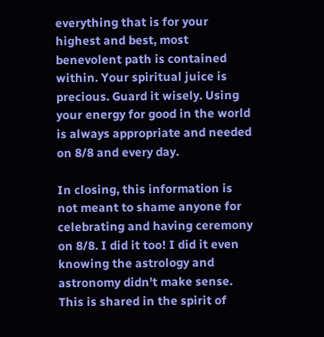everything that is for your highest and best, most benevolent path is contained within. Your spiritual juice is precious. Guard it wisely. Using your energy for good in the world is always appropriate and needed on 8/8 and every day.

In closing, this information is not meant to shame anyone for celebrating and having ceremony on 8/8. I did it too! I did it even knowing the astrology and astronomy didn't make sense. This is shared in the spirit of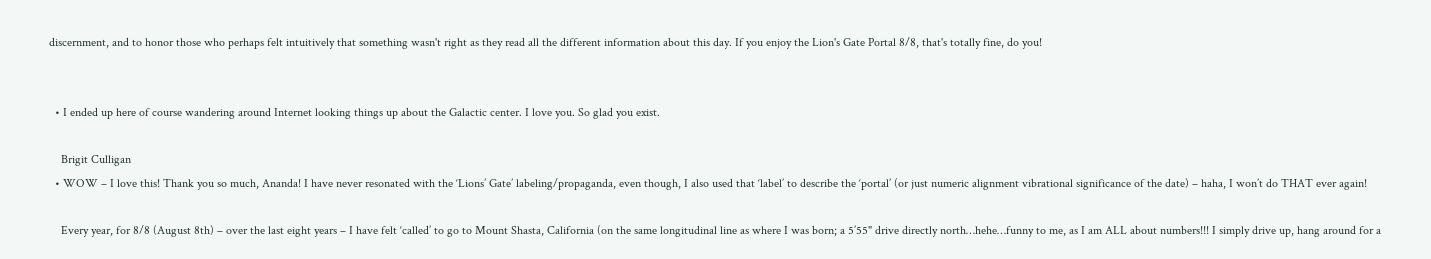discernment, and to honor those who perhaps felt intuitively that something wasn't right as they read all the different information about this day. If you enjoy the Lion's Gate Portal 8/8, that's totally fine, do you!


  • I ended up here of course wandering around Internet looking things up about the Galactic center. I love you. So glad you exist.

    Brigit Culligan
  • WOW – I love this! Thank you so much, Ananda! I have never resonated with the ‘Lions’ Gate’ labeling/propaganda, even though, I also used that ‘label’ to describe the ‘portal’ (or just numeric alignment vibrational significance of the date) – haha, I won’t do THAT ever again!

    Every year, for 8/8 (August 8th) – over the last eight years – I have felt ‘called’ to go to Mount Shasta, California (on the same longitudinal line as where I was born; a 5’55" drive directly north…hehe…funny to me, as I am ALL about numbers!!! I simply drive up, hang around for a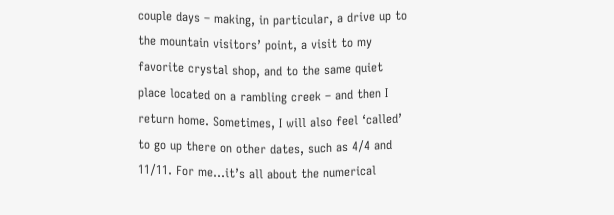couple days – making, in particular, a drive up to the mountain visitors’ point, a visit to my favorite crystal shop, and to the same quiet place located on a rambling creek – and then I return home. Sometimes, I will also feel ‘called’ to go up there on other dates, such as 4/4 and 11/11. For me…it’s all about the numerical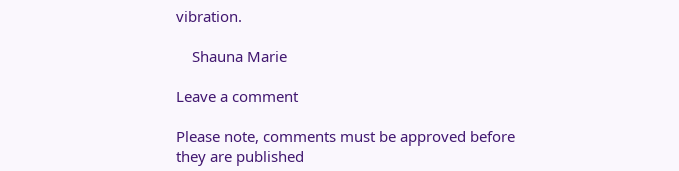vibration.

    Shauna Marie

Leave a comment

Please note, comments must be approved before they are published